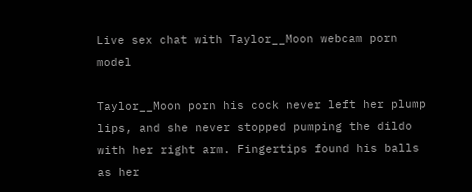Live sex chat with Taylor__Moon webcam porn model

Taylor__Moon porn his cock never left her plump lips, and she never stopped pumping the dildo with her right arm. Fingertips found his balls as her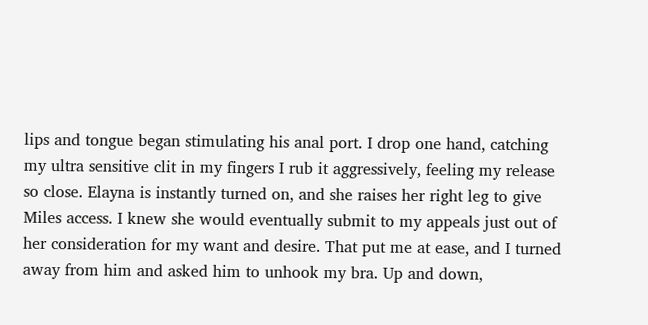lips and tongue began stimulating his anal port. I drop one hand, catching my ultra sensitive clit in my fingers I rub it aggressively, feeling my release so close. Elayna is instantly turned on, and she raises her right leg to give Miles access. I knew she would eventually submit to my appeals just out of her consideration for my want and desire. That put me at ease, and I turned away from him and asked him to unhook my bra. Up and down,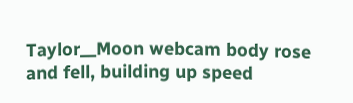Taylor__Moon webcam body rose and fell, building up speed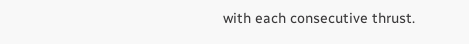with each consecutive thrust.